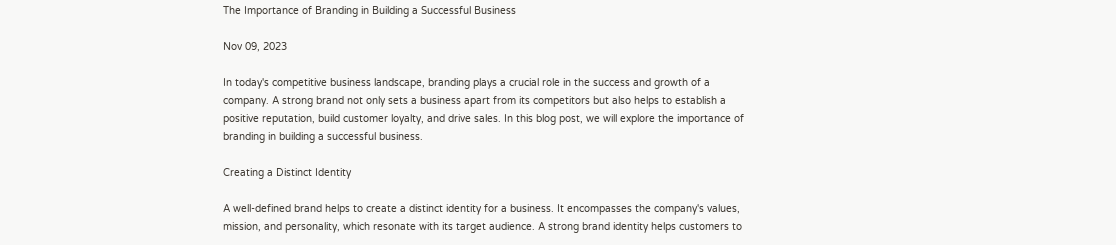The Importance of Branding in Building a Successful Business

Nov 09, 2023

In today's competitive business landscape, branding plays a crucial role in the success and growth of a company. A strong brand not only sets a business apart from its competitors but also helps to establish a positive reputation, build customer loyalty, and drive sales. In this blog post, we will explore the importance of branding in building a successful business.

Creating a Distinct Identity

A well-defined brand helps to create a distinct identity for a business. It encompasses the company's values, mission, and personality, which resonate with its target audience. A strong brand identity helps customers to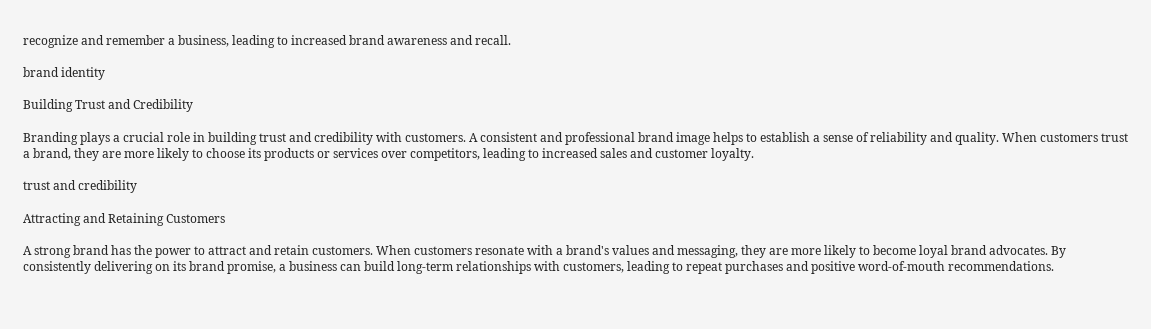recognize and remember a business, leading to increased brand awareness and recall.

brand identity

Building Trust and Credibility

Branding plays a crucial role in building trust and credibility with customers. A consistent and professional brand image helps to establish a sense of reliability and quality. When customers trust a brand, they are more likely to choose its products or services over competitors, leading to increased sales and customer loyalty.

trust and credibility

Attracting and Retaining Customers

A strong brand has the power to attract and retain customers. When customers resonate with a brand's values and messaging, they are more likely to become loyal brand advocates. By consistently delivering on its brand promise, a business can build long-term relationships with customers, leading to repeat purchases and positive word-of-mouth recommendations.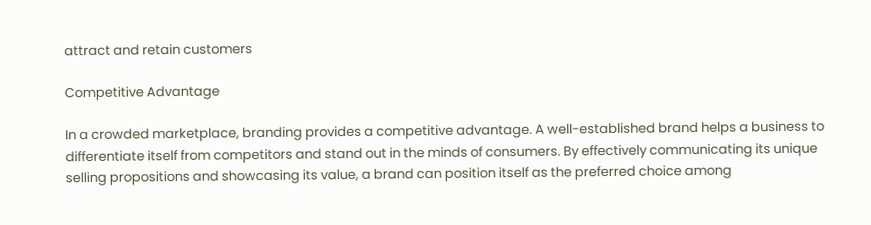attract and retain customers

Competitive Advantage

In a crowded marketplace, branding provides a competitive advantage. A well-established brand helps a business to differentiate itself from competitors and stand out in the minds of consumers. By effectively communicating its unique selling propositions and showcasing its value, a brand can position itself as the preferred choice among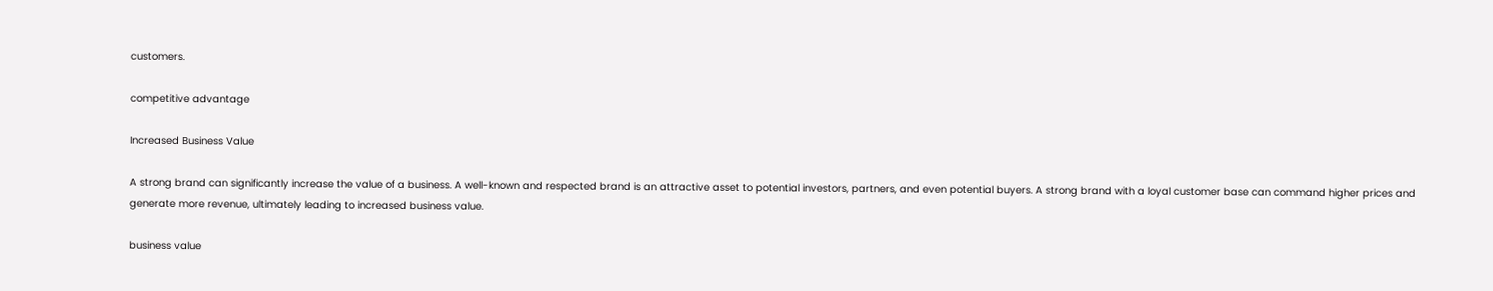customers.

competitive advantage

Increased Business Value

A strong brand can significantly increase the value of a business. A well-known and respected brand is an attractive asset to potential investors, partners, and even potential buyers. A strong brand with a loyal customer base can command higher prices and generate more revenue, ultimately leading to increased business value.

business value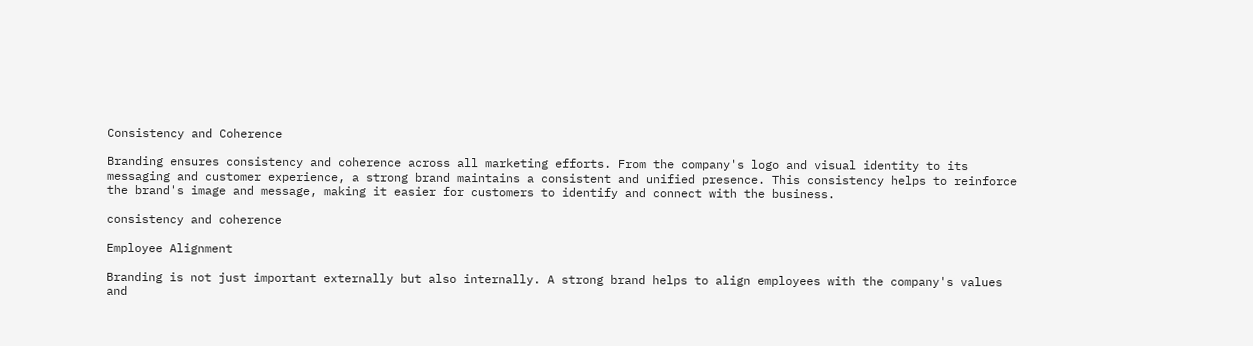Consistency and Coherence

Branding ensures consistency and coherence across all marketing efforts. From the company's logo and visual identity to its messaging and customer experience, a strong brand maintains a consistent and unified presence. This consistency helps to reinforce the brand's image and message, making it easier for customers to identify and connect with the business.

consistency and coherence

Employee Alignment

Branding is not just important externally but also internally. A strong brand helps to align employees with the company's values and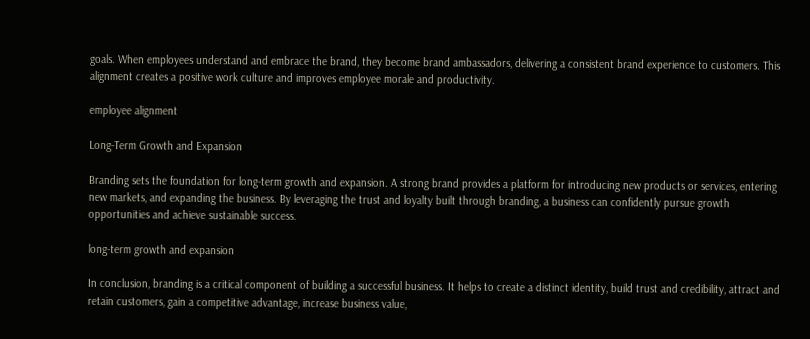goals. When employees understand and embrace the brand, they become brand ambassadors, delivering a consistent brand experience to customers. This alignment creates a positive work culture and improves employee morale and productivity.

employee alignment

Long-Term Growth and Expansion

Branding sets the foundation for long-term growth and expansion. A strong brand provides a platform for introducing new products or services, entering new markets, and expanding the business. By leveraging the trust and loyalty built through branding, a business can confidently pursue growth opportunities and achieve sustainable success.

long-term growth and expansion

In conclusion, branding is a critical component of building a successful business. It helps to create a distinct identity, build trust and credibility, attract and retain customers, gain a competitive advantage, increase business value,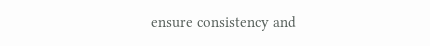ensure consistency and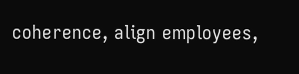coherence, align employees,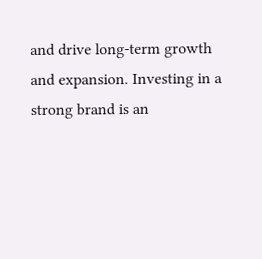and drive long-term growth and expansion. Investing in a strong brand is an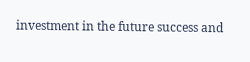investment in the future success and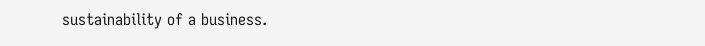sustainability of a business.